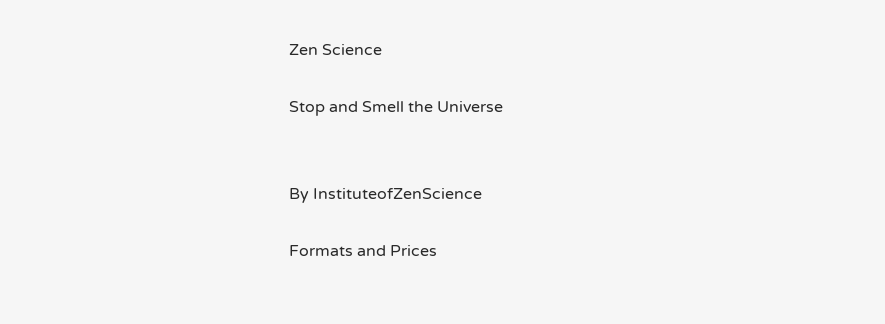Zen Science

Stop and Smell the Universe


By InstituteofZenScience

Formats and Prices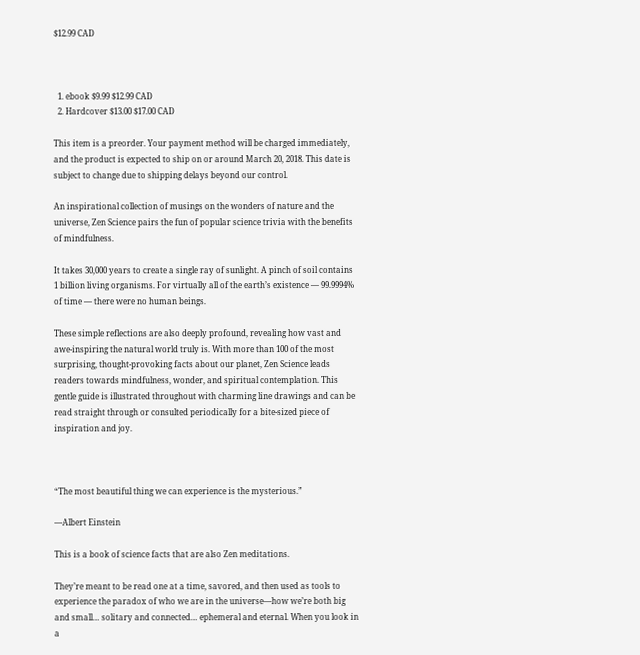$12.99 CAD



  1. ebook $9.99 $12.99 CAD
  2. Hardcover $13.00 $17.00 CAD

This item is a preorder. Your payment method will be charged immediately, and the product is expected to ship on or around March 20, 2018. This date is subject to change due to shipping delays beyond our control.

An inspirational collection of musings on the wonders of nature and the universe, Zen Science pairs the fun of popular science trivia with the benefits of mindfulness.

It takes 30,000 years to create a single ray of sunlight. A pinch of soil contains 1 billion living organisms. For virtually all of the earth’s existence — 99.9994% of time — there were no human beings.

These simple reflections are also deeply profound, revealing how vast and awe-inspiring the natural world truly is. With more than 100 of the most surprising, thought-provoking facts about our planet, Zen Science leads readers towards mindfulness, wonder, and spiritual contemplation. This gentle guide is illustrated throughout with charming line drawings and can be read straight through or consulted periodically for a bite-sized piece of inspiration and joy.



“The most beautiful thing we can experience is the mysterious.”

—Albert Einstein

This is a book of science facts that are also Zen meditations.

They’re meant to be read one at a time, savored, and then used as tools to experience the paradox of who we are in the universe—how we’re both big and small… solitary and connected… ephemeral and eternal. When you look in a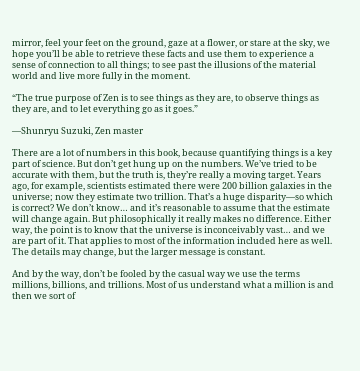mirror, feel your feet on the ground, gaze at a flower, or stare at the sky, we hope you’ll be able to retrieve these facts and use them to experience a sense of connection to all things; to see past the illusions of the material world and live more fully in the moment.

“The true purpose of Zen is to see things as they are, to observe things as they are, and to let everything go as it goes.”

—Shunryu Suzuki, Zen master

There are a lot of numbers in this book, because quantifying things is a key part of science. But don’t get hung up on the numbers. We’ve tried to be accurate with them, but the truth is, they’re really a moving target. Years ago, for example, scientists estimated there were 200 billion galaxies in the universe; now they estimate two trillion. That’s a huge disparity—so which is correct? We don’t know… and it’s reasonable to assume that the estimate will change again. But philosophically it really makes no difference. Either way, the point is to know that the universe is inconceivably vast… and we are part of it. That applies to most of the information included here as well. The details may change, but the larger message is constant.

And by the way, don’t be fooled by the casual way we use the terms millions, billions, and trillions. Most of us understand what a million is and then we sort of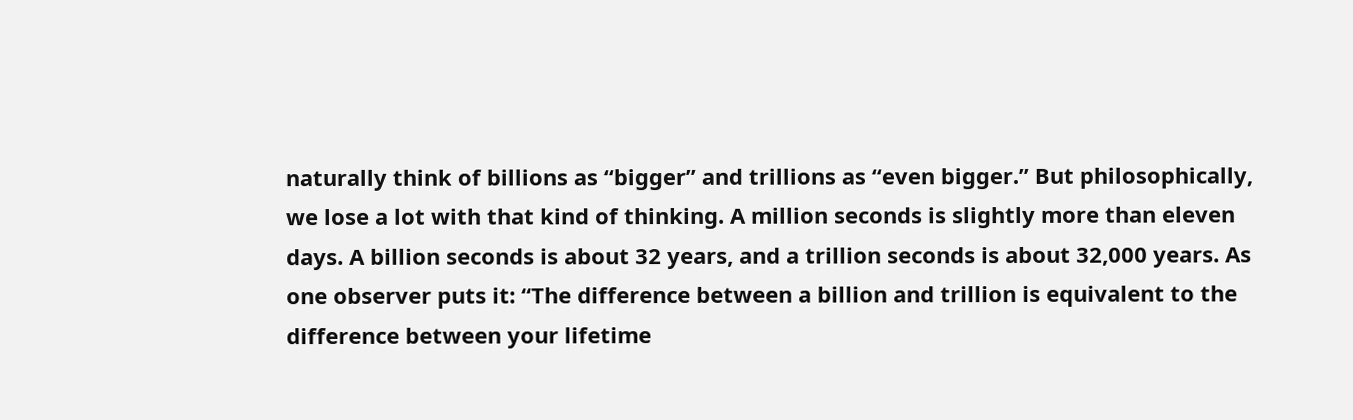naturally think of billions as “bigger” and trillions as “even bigger.” But philosophically, we lose a lot with that kind of thinking. A million seconds is slightly more than eleven days. A billion seconds is about 32 years, and a trillion seconds is about 32,000 years. As one observer puts it: “The difference between a billion and trillion is equivalent to the difference between your lifetime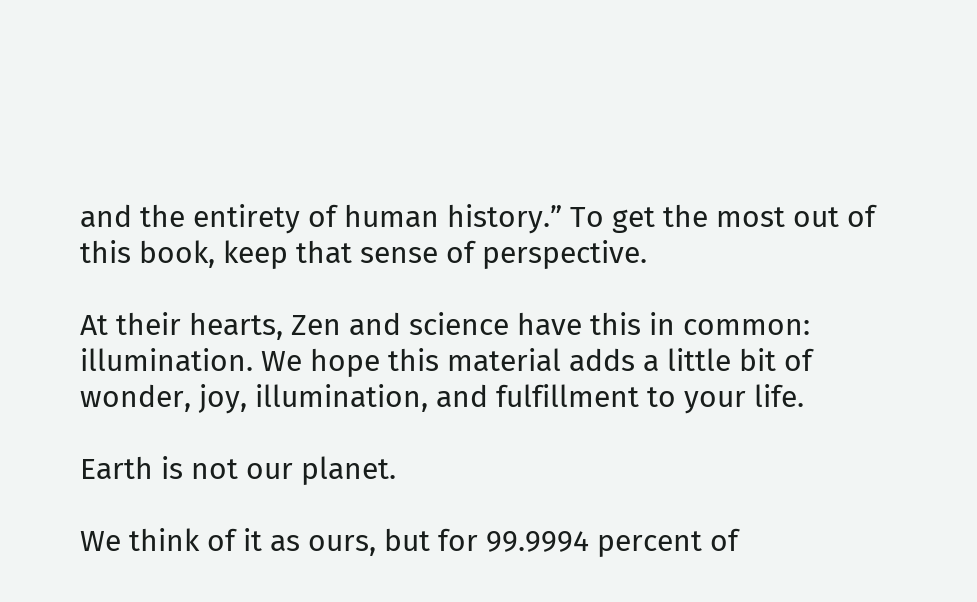and the entirety of human history.” To get the most out of this book, keep that sense of perspective.

At their hearts, Zen and science have this in common: illumination. We hope this material adds a little bit of wonder, joy, illumination, and fulfillment to your life.

Earth is not our planet.

We think of it as ours, but for 99.9994 percent of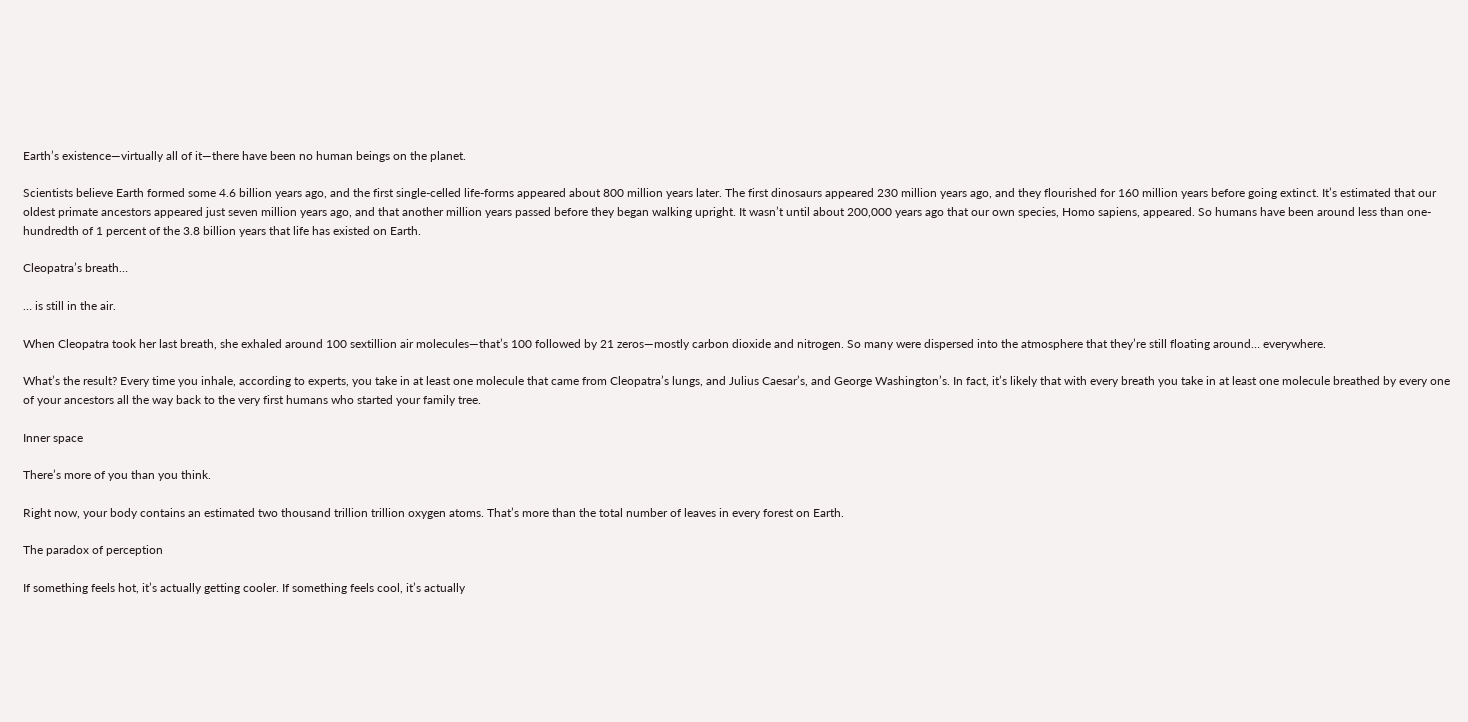Earth’s existence—virtually all of it—there have been no human beings on the planet.

Scientists believe Earth formed some 4.6 billion years ago, and the first single-celled life-forms appeared about 800 million years later. The first dinosaurs appeared 230 million years ago, and they flourished for 160 million years before going extinct. It’s estimated that our oldest primate ancestors appeared just seven million years ago, and that another million years passed before they began walking upright. It wasn’t until about 200,000 years ago that our own species, Homo sapiens, appeared. So humans have been around less than one-hundredth of 1 percent of the 3.8 billion years that life has existed on Earth.

Cleopatra’s breath…

… is still in the air.

When Cleopatra took her last breath, she exhaled around 100 sextillion air molecules—that’s 100 followed by 21 zeros—mostly carbon dioxide and nitrogen. So many were dispersed into the atmosphere that they’re still floating around… everywhere.

What’s the result? Every time you inhale, according to experts, you take in at least one molecule that came from Cleopatra’s lungs, and Julius Caesar’s, and George Washington’s. In fact, it’s likely that with every breath you take in at least one molecule breathed by every one of your ancestors all the way back to the very first humans who started your family tree.

Inner space

There’s more of you than you think.

Right now, your body contains an estimated two thousand trillion trillion oxygen atoms. That’s more than the total number of leaves in every forest on Earth.

The paradox of perception

If something feels hot, it’s actually getting cooler. If something feels cool, it’s actually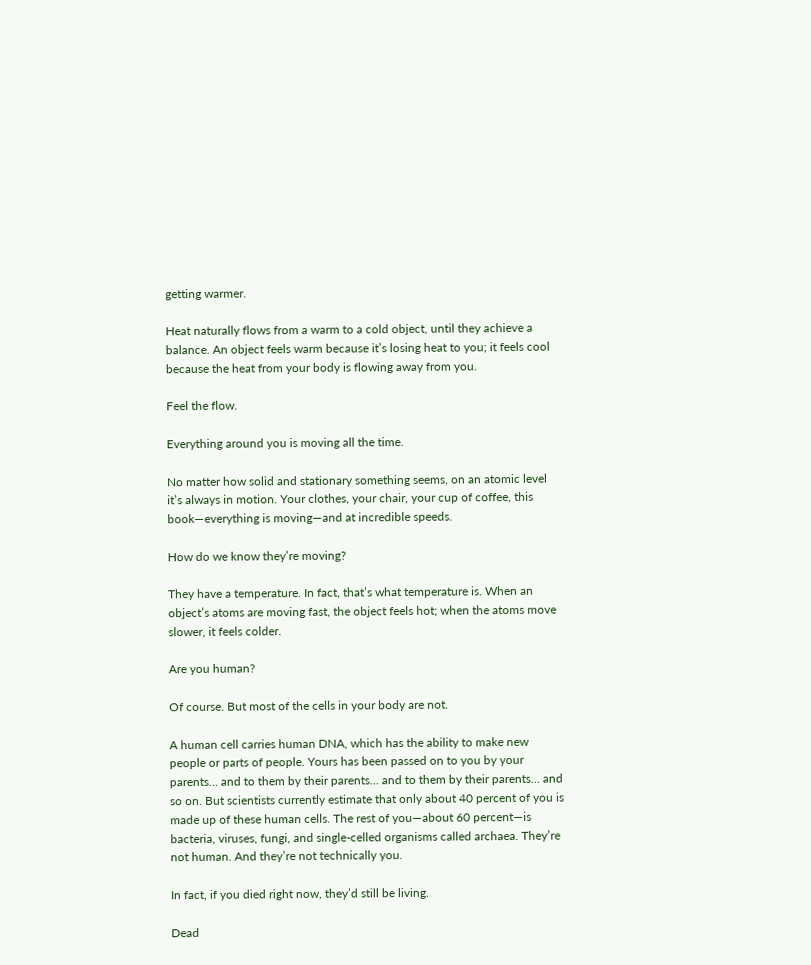getting warmer.

Heat naturally flows from a warm to a cold object, until they achieve a balance. An object feels warm because it’s losing heat to you; it feels cool because the heat from your body is flowing away from you.

Feel the flow.

Everything around you is moving all the time.

No matter how solid and stationary something seems, on an atomic level it’s always in motion. Your clothes, your chair, your cup of coffee, this book—everything is moving—and at incredible speeds.

How do we know they’re moving?

They have a temperature. In fact, that’s what temperature is. When an object’s atoms are moving fast, the object feels hot; when the atoms move slower, it feels colder.

Are you human?

Of course. But most of the cells in your body are not.

A human cell carries human DNA, which has the ability to make new people or parts of people. Yours has been passed on to you by your parents… and to them by their parents… and to them by their parents… and so on. But scientists currently estimate that only about 40 percent of you is made up of these human cells. The rest of you—about 60 percent—is bacteria, viruses, fungi, and single-celled organisms called archaea. They’re not human. And they’re not technically you.

In fact, if you died right now, they’d still be living.

Dead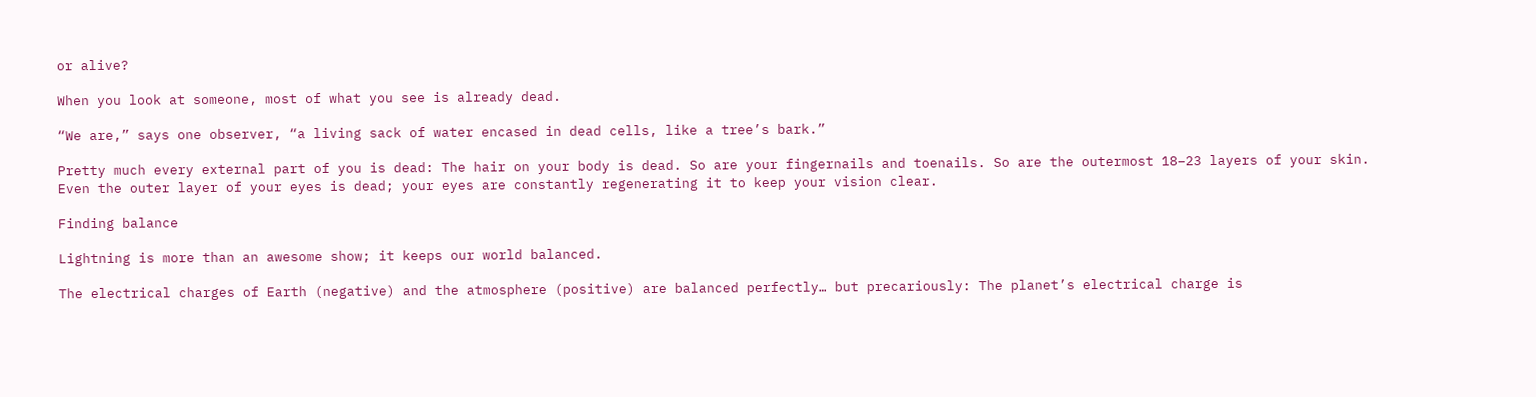or alive?

When you look at someone, most of what you see is already dead.

“We are,” says one observer, “a living sack of water encased in dead cells, like a tree’s bark.”

Pretty much every external part of you is dead: The hair on your body is dead. So are your fingernails and toenails. So are the outermost 18–23 layers of your skin. Even the outer layer of your eyes is dead; your eyes are constantly regenerating it to keep your vision clear.

Finding balance

Lightning is more than an awesome show; it keeps our world balanced.

The electrical charges of Earth (negative) and the atmosphere (positive) are balanced perfectly… but precariously: The planet’s electrical charge is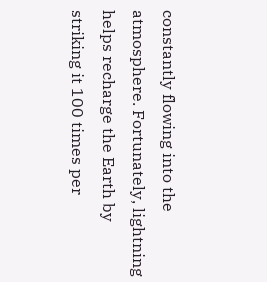constantly flowing into the atmosphere. Fortunately, lightning helps recharge the Earth by striking it 100 times per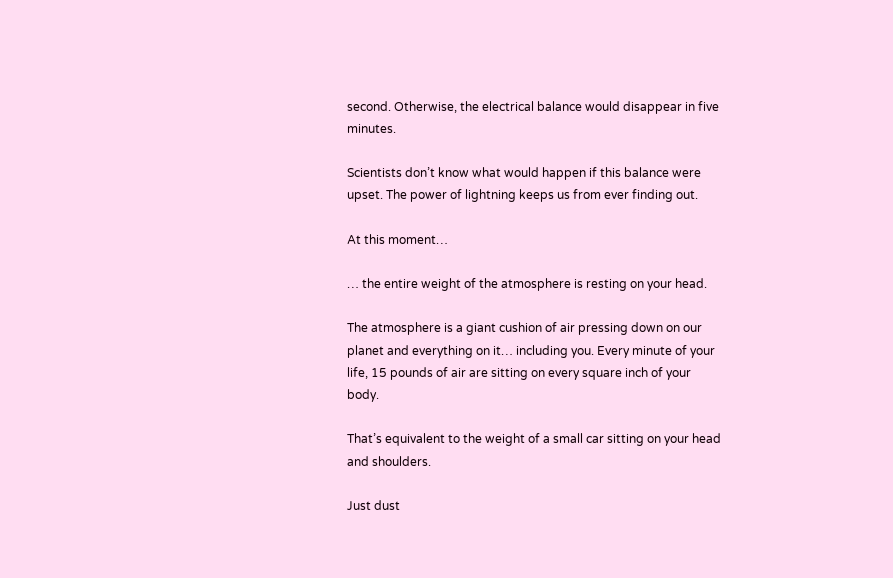second. Otherwise, the electrical balance would disappear in five minutes.

Scientists don’t know what would happen if this balance were upset. The power of lightning keeps us from ever finding out.

At this moment…

… the entire weight of the atmosphere is resting on your head.

The atmosphere is a giant cushion of air pressing down on our planet and everything on it… including you. Every minute of your life, 15 pounds of air are sitting on every square inch of your body.

That’s equivalent to the weight of a small car sitting on your head and shoulders.

Just dust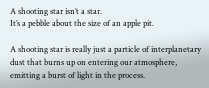A shooting star isn’t a star.
It’s a pebble about the size of an apple pit.

A shooting star is really just a particle of interplanetary dust that burns up on entering our atmosphere, emitting a burst of light in the process.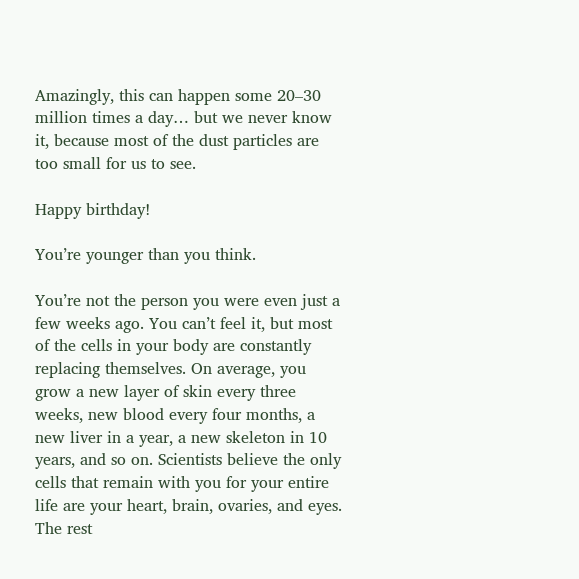Amazingly, this can happen some 20–30 million times a day… but we never know it, because most of the dust particles are too small for us to see.

Happy birthday!

You’re younger than you think.

You’re not the person you were even just a few weeks ago. You can’t feel it, but most of the cells in your body are constantly replacing themselves. On average, you grow a new layer of skin every three weeks, new blood every four months, a new liver in a year, a new skeleton in 10 years, and so on. Scientists believe the only cells that remain with you for your entire life are your heart, brain, ovaries, and eyes. The rest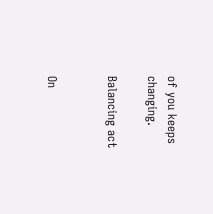of you keeps changing.

Balancing act


On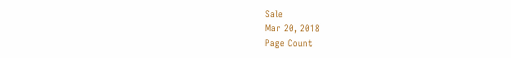Sale
Mar 20, 2018
Page Count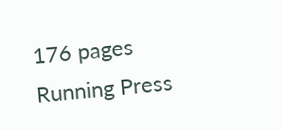176 pages
Running Press